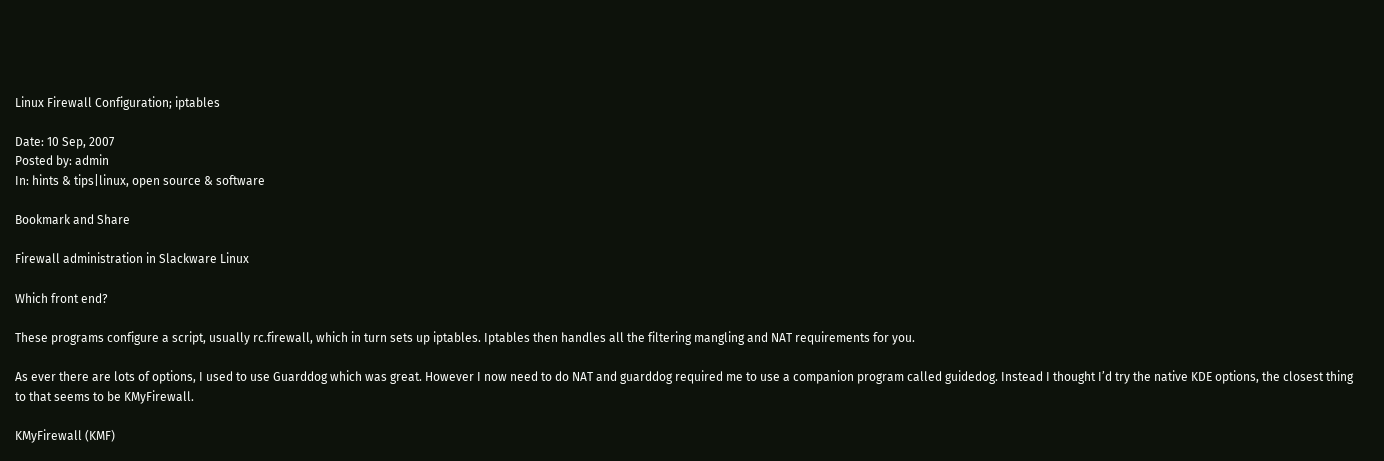Linux Firewall Configuration; iptables

Date: 10 Sep, 2007
Posted by: admin
In: hints & tips|linux, open source & software

Bookmark and Share

Firewall administration in Slackware Linux

Which front end?

These programs configure a script, usually rc.firewall, which in turn sets up iptables. Iptables then handles all the filtering mangling and NAT requirements for you.

As ever there are lots of options, I used to use Guarddog which was great. However I now need to do NAT and guarddog required me to use a companion program called guidedog. Instead I thought I’d try the native KDE options, the closest thing to that seems to be KMyFirewall.

KMyFirewall (KMF)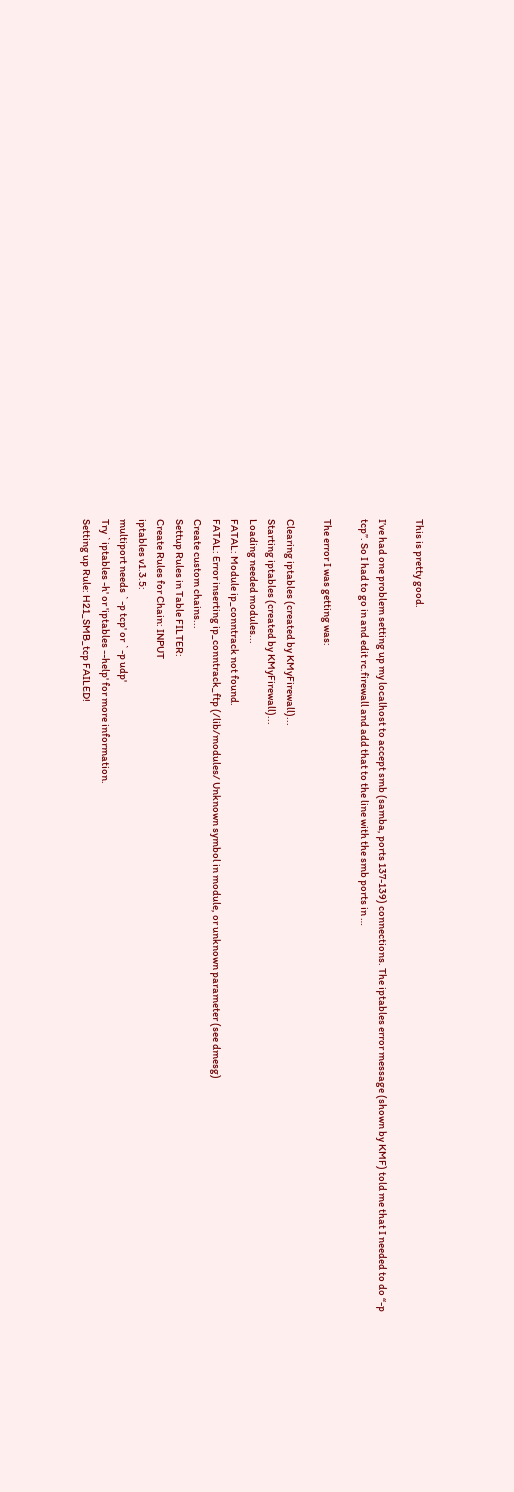This is pretty good.

I’ve had one problem setting up my localhost to accept smb (samba, ports 137-139) connections. The iptables error message (shown by KMF) told me that I needed to do “-p tcp”. So I had to go in and edit rc.firewall and add that to the line with the smb ports in …

The error I was getting was:

Clearing iptables (created by KMyFirewall)...
Starting iptables (created by KMyFirewall)...
Loading needed modules...
FATAL: Module ip_conntrack not found.
FATAL: Error inserting ip_conntrack_ftp (/lib/modules/ Unknown symbol in module, or unknown parameter (see dmesg)
Create custom chains...
Settup Rules in Table FILTER:
Create Rules for Chain: INPUT
iptables v1.3.5:
multiport needs `-p tcp' or `-p udp'
Try `iptables -h' or 'iptables --help' for more information.
Setting up Rule: H21_SMB_tcp FAILED!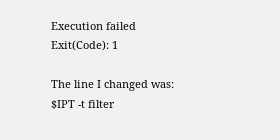Execution failed
Exit(Code): 1

The line I changed was:
$IPT -t filter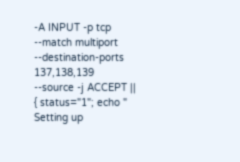-A INPUT -p tcp --match multiport --destination-ports 137,138,139 --source -j ACCEPT || { status="1"; echo " Setting up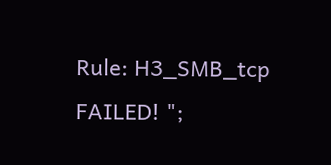Rule: H3_SMB_tcp FAILED! ";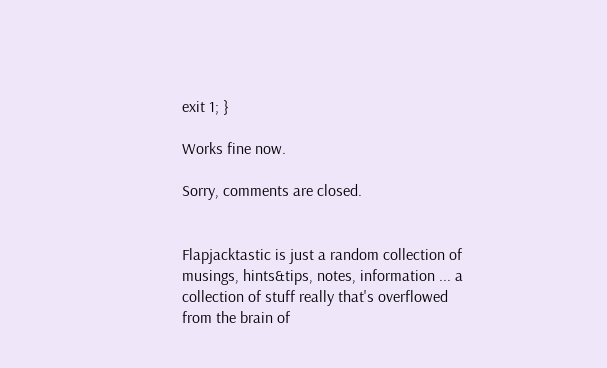exit 1; }

Works fine now.

Sorry, comments are closed.


Flapjacktastic is just a random collection of musings, hints&tips, notes, information ... a collection of stuff really that's overflowed from the brain of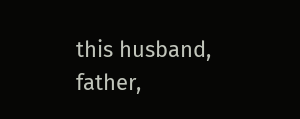this husband, father,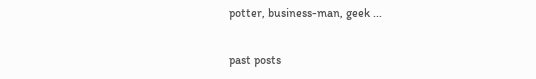potter, business-man, geek ...

past posts